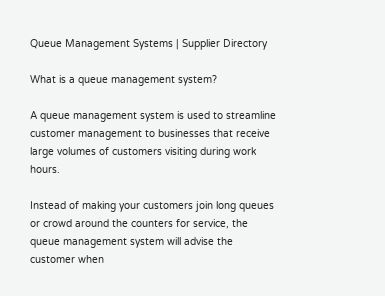Queue Management Systems | Supplier Directory

What is a queue management system?

A queue management system is used to streamline customer management to businesses that receive large volumes of customers visiting during work hours.

Instead of making your customers join long queues or crowd around the counters for service, the queue management system will advise the customer when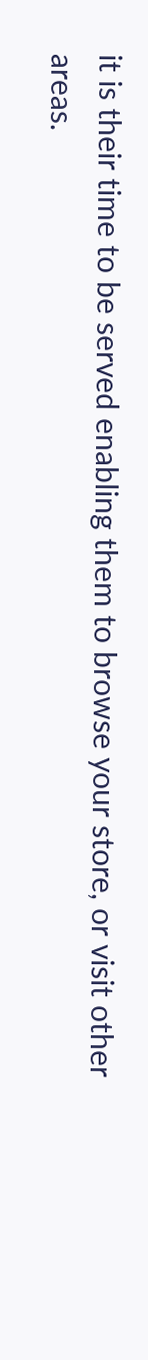it is their time to be served enabling them to browse your store, or visit other areas.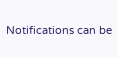Notifications can be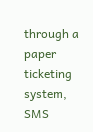through a paper ticketing system, SMS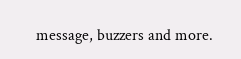message, buzzers and more.